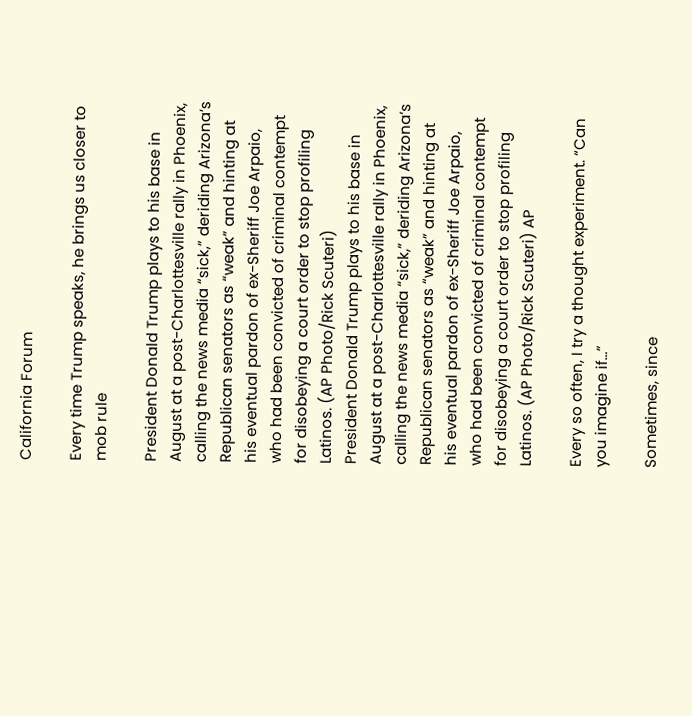California Forum

Every time Trump speaks, he brings us closer to mob rule

President Donald Trump plays to his base in August at a post-Charlottesville rally in Phoenix, calling the news media “sick,” deriding Arizona’s Republican senators as “weak” and hinting at his eventual pardon of ex-Sheriff Joe Arpaio, who had been convicted of criminal contempt for disobeying a court order to stop profiling Latinos. (AP Photo/Rick Scuteri)
President Donald Trump plays to his base in August at a post-Charlottesville rally in Phoenix, calling the news media “sick,” deriding Arizona’s Republican senators as “weak” and hinting at his eventual pardon of ex-Sheriff Joe Arpaio, who had been convicted of criminal contempt for disobeying a court order to stop profiling Latinos. (AP Photo/Rick Scuteri) AP

Every so often, I try a thought experiment. “Can you imagine if…”

Sometimes, since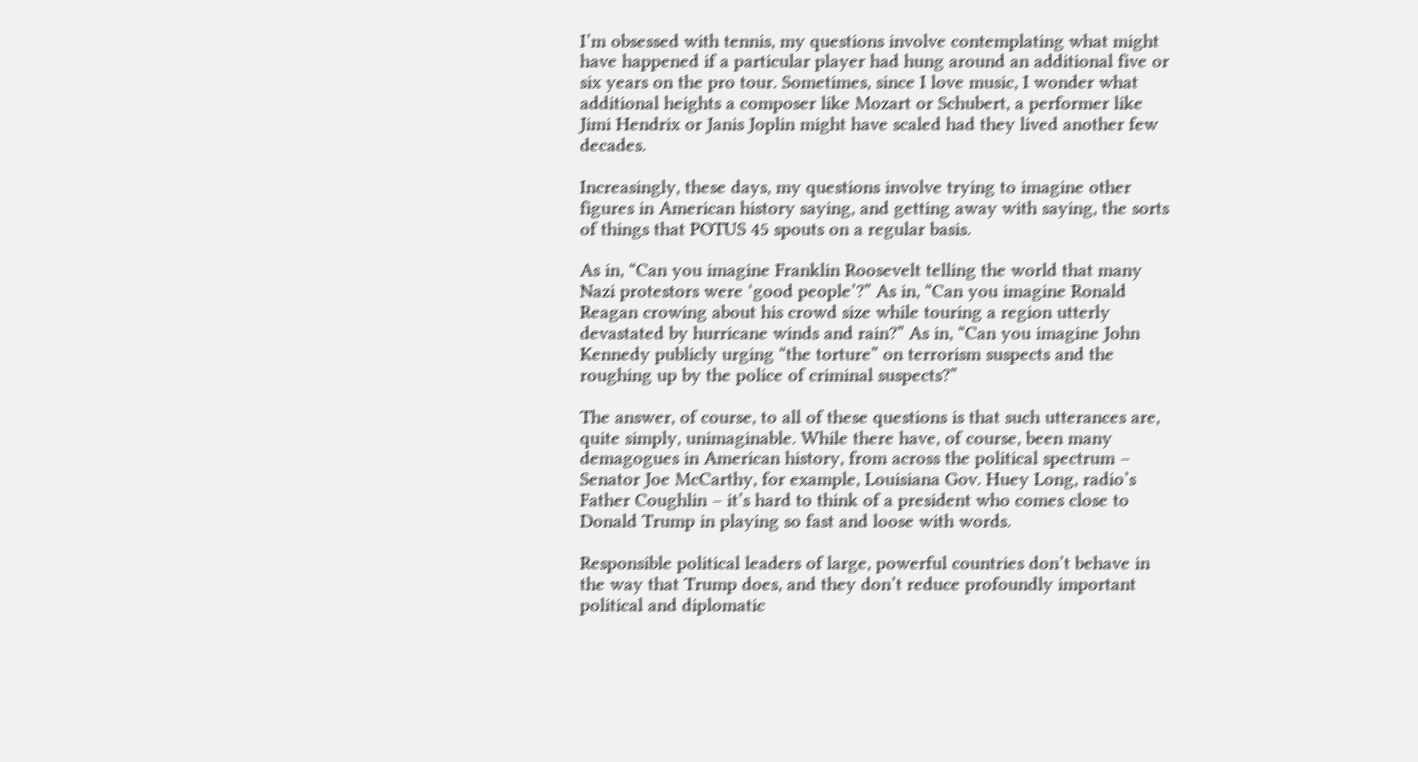I’m obsessed with tennis, my questions involve contemplating what might have happened if a particular player had hung around an additional five or six years on the pro tour. Sometimes, since I love music, I wonder what additional heights a composer like Mozart or Schubert, a performer like Jimi Hendrix or Janis Joplin might have scaled had they lived another few decades.

Increasingly, these days, my questions involve trying to imagine other figures in American history saying, and getting away with saying, the sorts of things that POTUS 45 spouts on a regular basis.

As in, “Can you imagine Franklin Roosevelt telling the world that many Nazi protestors were ‘good people’?” As in, “Can you imagine Ronald Reagan crowing about his crowd size while touring a region utterly devastated by hurricane winds and rain?” As in, “Can you imagine John Kennedy publicly urging “the torture” on terrorism suspects and the roughing up by the police of criminal suspects?”

The answer, of course, to all of these questions is that such utterances are, quite simply, unimaginable. While there have, of course, been many demagogues in American history, from across the political spectrum – Senator Joe McCarthy, for example, Louisiana Gov. Huey Long, radio’s Father Coughlin – it’s hard to think of a president who comes close to Donald Trump in playing so fast and loose with words.

Responsible political leaders of large, powerful countries don’t behave in the way that Trump does, and they don’t reduce profoundly important political and diplomatic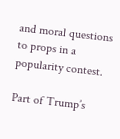and moral questions to props in a popularity contest.

Part of Trump’s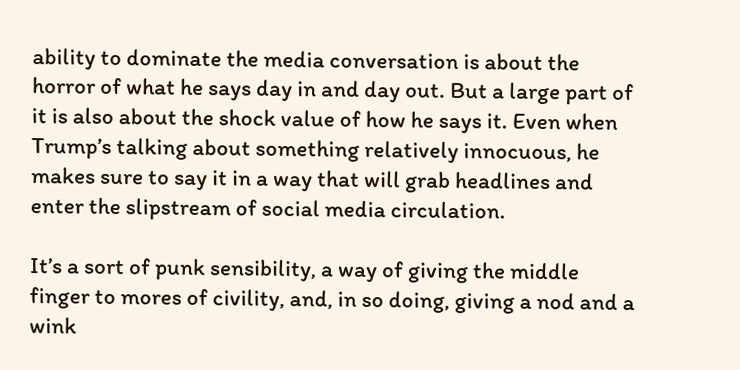ability to dominate the media conversation is about the horror of what he says day in and day out. But a large part of it is also about the shock value of how he says it. Even when Trump’s talking about something relatively innocuous, he makes sure to say it in a way that will grab headlines and enter the slipstream of social media circulation.

It’s a sort of punk sensibility, a way of giving the middle finger to mores of civility, and, in so doing, giving a nod and a wink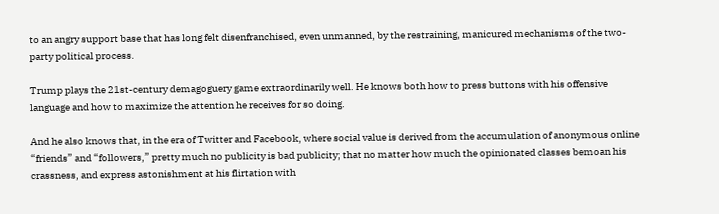to an angry support base that has long felt disenfranchised, even unmanned, by the restraining, manicured mechanisms of the two-party political process.

Trump plays the 21st-century demagoguery game extraordinarily well. He knows both how to press buttons with his offensive language and how to maximize the attention he receives for so doing.

And he also knows that, in the era of Twitter and Facebook, where social value is derived from the accumulation of anonymous online “friends” and “followers,” pretty much no publicity is bad publicity; that no matter how much the opinionated classes bemoan his crassness, and express astonishment at his flirtation with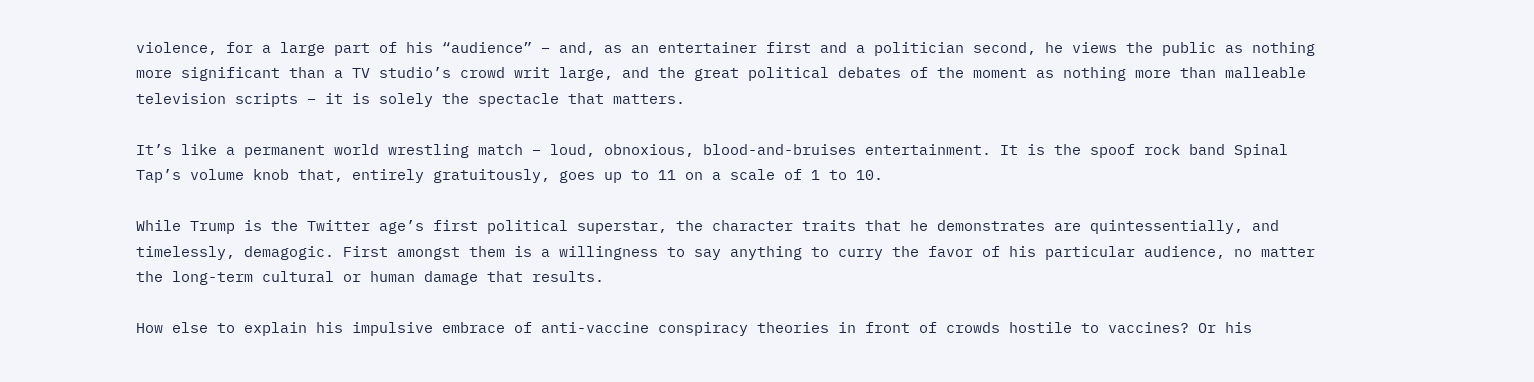violence, for a large part of his “audience” – and, as an entertainer first and a politician second, he views the public as nothing more significant than a TV studio’s crowd writ large, and the great political debates of the moment as nothing more than malleable television scripts – it is solely the spectacle that matters.

It’s like a permanent world wrestling match – loud, obnoxious, blood-and-bruises entertainment. It is the spoof rock band Spinal Tap’s volume knob that, entirely gratuitously, goes up to 11 on a scale of 1 to 10.

While Trump is the Twitter age’s first political superstar, the character traits that he demonstrates are quintessentially, and timelessly, demagogic. First amongst them is a willingness to say anything to curry the favor of his particular audience, no matter the long-term cultural or human damage that results.

How else to explain his impulsive embrace of anti-vaccine conspiracy theories in front of crowds hostile to vaccines? Or his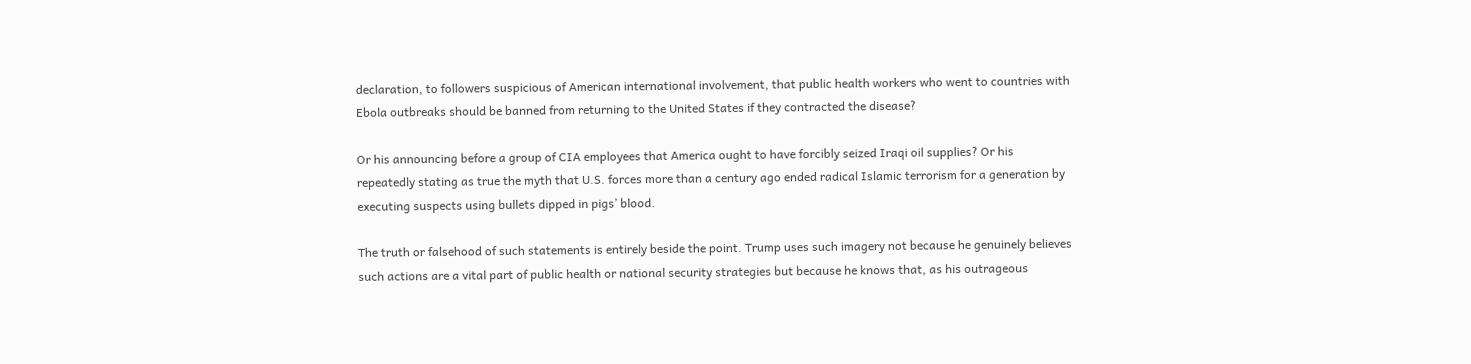declaration, to followers suspicious of American international involvement, that public health workers who went to countries with Ebola outbreaks should be banned from returning to the United States if they contracted the disease?

Or his announcing before a group of CIA employees that America ought to have forcibly seized Iraqi oil supplies? Or his repeatedly stating as true the myth that U.S. forces more than a century ago ended radical Islamic terrorism for a generation by executing suspects using bullets dipped in pigs’ blood.

The truth or falsehood of such statements is entirely beside the point. Trump uses such imagery not because he genuinely believes such actions are a vital part of public health or national security strategies but because he knows that, as his outrageous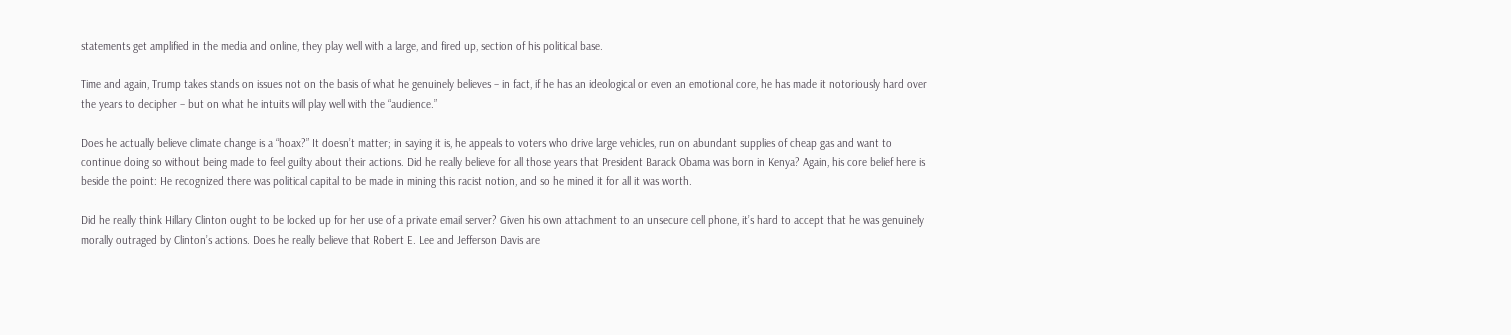statements get amplified in the media and online, they play well with a large, and fired up, section of his political base.

Time and again, Trump takes stands on issues not on the basis of what he genuinely believes – in fact, if he has an ideological or even an emotional core, he has made it notoriously hard over the years to decipher – but on what he intuits will play well with the “audience.”

Does he actually believe climate change is a “hoax?” It doesn’t matter; in saying it is, he appeals to voters who drive large vehicles, run on abundant supplies of cheap gas and want to continue doing so without being made to feel guilty about their actions. Did he really believe for all those years that President Barack Obama was born in Kenya? Again, his core belief here is beside the point: He recognized there was political capital to be made in mining this racist notion, and so he mined it for all it was worth.

Did he really think Hillary Clinton ought to be locked up for her use of a private email server? Given his own attachment to an unsecure cell phone, it’s hard to accept that he was genuinely morally outraged by Clinton’s actions. Does he really believe that Robert E. Lee and Jefferson Davis are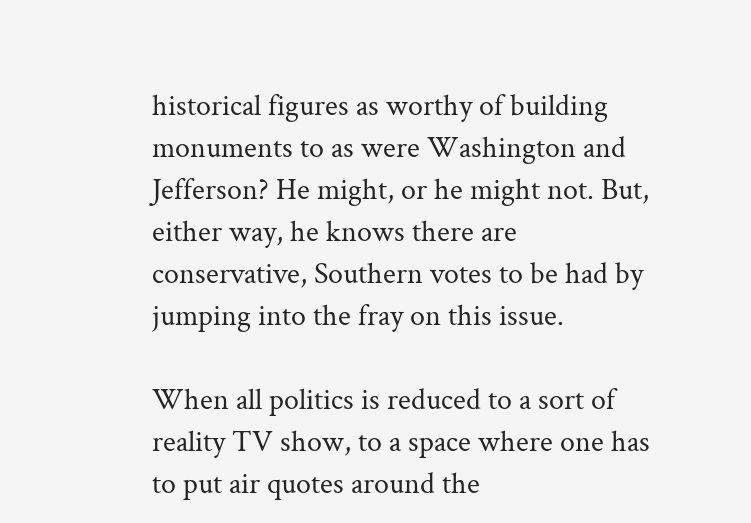historical figures as worthy of building monuments to as were Washington and Jefferson? He might, or he might not. But, either way, he knows there are conservative, Southern votes to be had by jumping into the fray on this issue.

When all politics is reduced to a sort of reality TV show, to a space where one has to put air quotes around the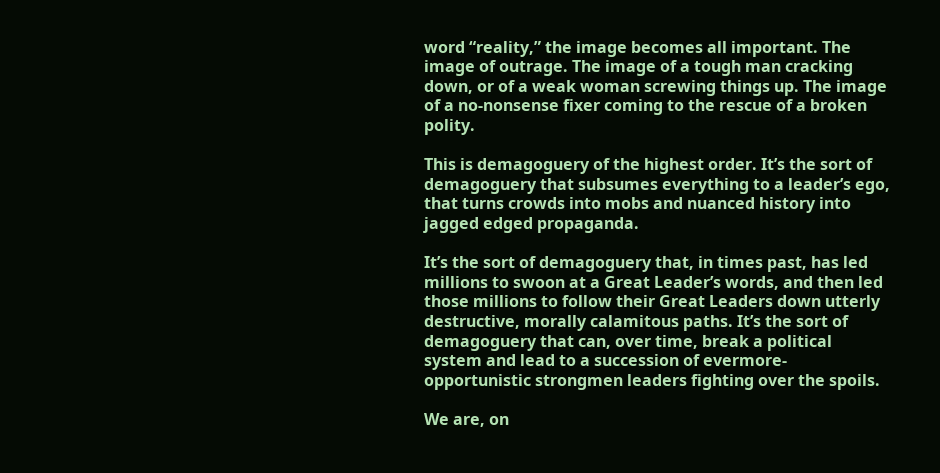word “reality,” the image becomes all important. The image of outrage. The image of a tough man cracking down, or of a weak woman screwing things up. The image of a no-nonsense fixer coming to the rescue of a broken polity.

This is demagoguery of the highest order. It’s the sort of demagoguery that subsumes everything to a leader’s ego, that turns crowds into mobs and nuanced history into jagged edged propaganda.

It’s the sort of demagoguery that, in times past, has led millions to swoon at a Great Leader’s words, and then led those millions to follow their Great Leaders down utterly destructive, morally calamitous paths. It’s the sort of demagoguery that can, over time, break a political system and lead to a succession of evermore-opportunistic strongmen leaders fighting over the spoils.

We are, on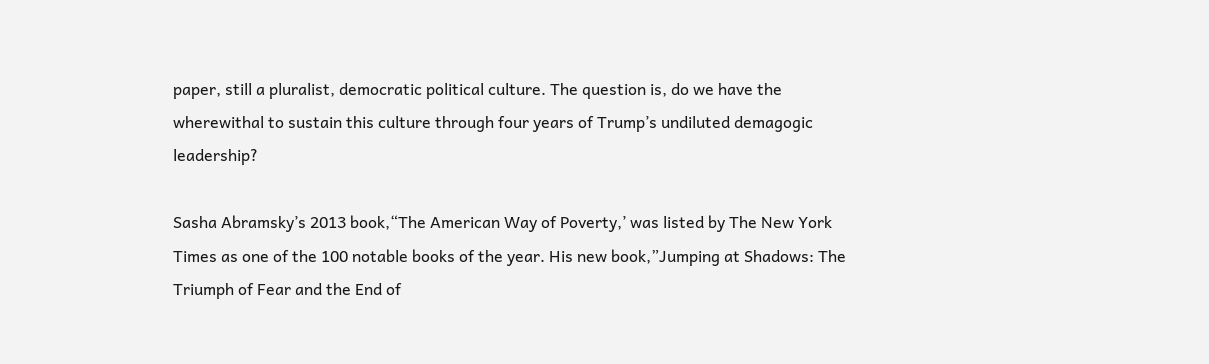paper, still a pluralist, democratic political culture. The question is, do we have the wherewithal to sustain this culture through four years of Trump’s undiluted demagogic leadership?

Sasha Abramsky’s 2013 book,“The American Way of Poverty,’ was listed by The New York Times as one of the 100 notable books of the year. His new book,”Jumping at Shadows: The Triumph of Fear and the End of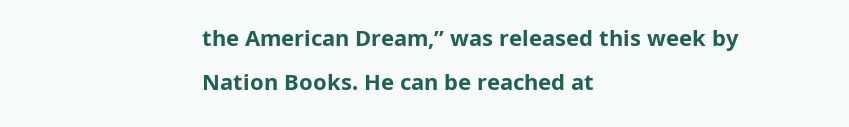the American Dream,” was released this week by Nation Books. He can be reached at